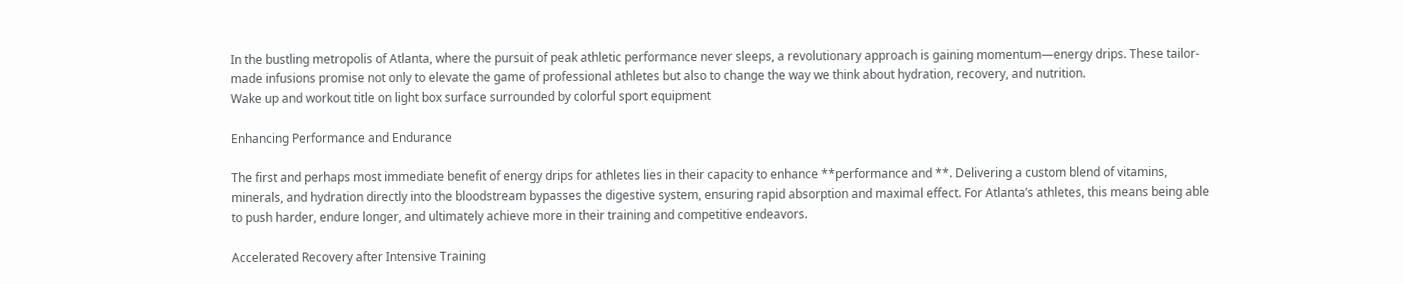In the bustling metropolis of Atlanta, where the pursuit of peak athletic performance never sleeps, a revolutionary approach is gaining momentum—energy drips. These tailor-made infusions promise not only to elevate the game of professional athletes but also to change the way we think about hydration, recovery, and nutrition.
Wake up and workout title on light box surface surrounded by colorful sport equipment

Enhancing Performance and Endurance

The first and perhaps most immediate benefit of energy drips for athletes lies in their capacity to enhance **performance and **. Delivering a custom blend of vitamins, minerals, and hydration directly into the bloodstream bypasses the digestive system, ensuring rapid absorption and maximal effect. For Atlanta’s athletes, this means being able to push harder, endure longer, and ultimately achieve more in their training and competitive endeavors.

Accelerated Recovery after Intensive Training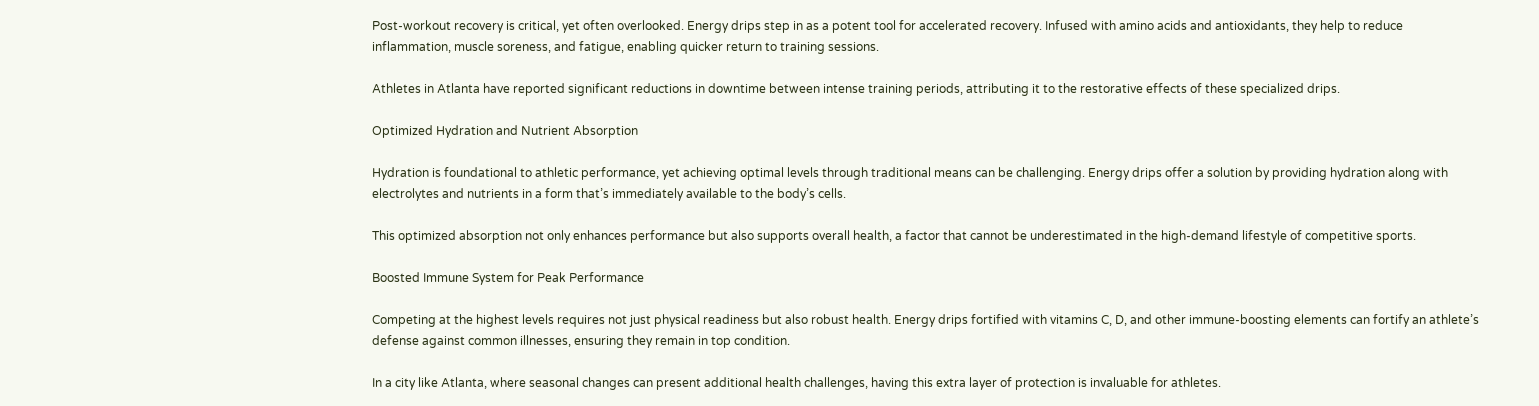Post-workout recovery is critical, yet often overlooked. Energy drips step in as a potent tool for accelerated recovery. Infused with amino acids and antioxidants, they help to reduce inflammation, muscle soreness, and fatigue, enabling quicker return to training sessions.

Athletes in Atlanta have reported significant reductions in downtime between intense training periods, attributing it to the restorative effects of these specialized drips.

Optimized Hydration and Nutrient Absorption

Hydration is foundational to athletic performance, yet achieving optimal levels through traditional means can be challenging. Energy drips offer a solution by providing hydration along with electrolytes and nutrients in a form that’s immediately available to the body’s cells.

This optimized absorption not only enhances performance but also supports overall health, a factor that cannot be underestimated in the high-demand lifestyle of competitive sports.

Boosted Immune System for Peak Performance

Competing at the highest levels requires not just physical readiness but also robust health. Energy drips fortified with vitamins C, D, and other immune-boosting elements can fortify an athlete’s defense against common illnesses, ensuring they remain in top condition.

In a city like Atlanta, where seasonal changes can present additional health challenges, having this extra layer of protection is invaluable for athletes.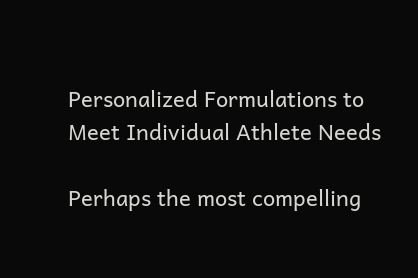Personalized Formulations to Meet Individual Athlete Needs

Perhaps the most compelling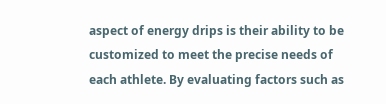aspect of energy drips is their ability to be customized to meet the precise needs of each athlete. By evaluating factors such as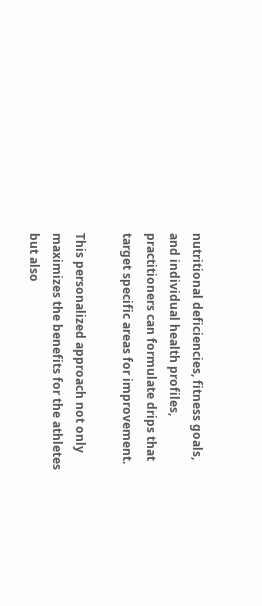nutritional deficiencies, fitness goals, and individual health profiles, practitioners can formulate drips that target specific areas for improvement.

This personalized approach not only maximizes the benefits for the athletes but also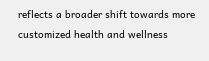reflects a broader shift towards more customized health and wellness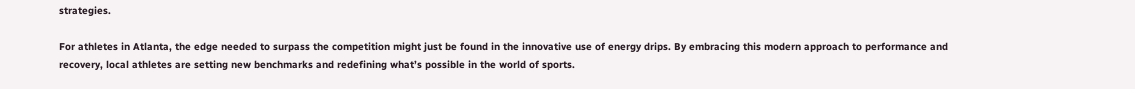strategies.

For athletes in Atlanta, the edge needed to surpass the competition might just be found in the innovative use of energy drips. By embracing this modern approach to performance and recovery, local athletes are setting new benchmarks and redefining what’s possible in the world of sports.